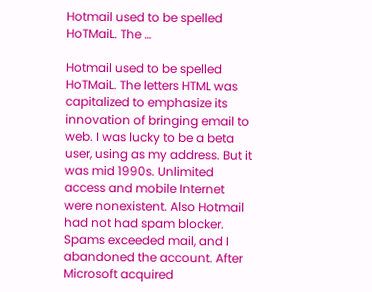Hotmail used to be spelled HoTMaiL. The …

Hotmail used to be spelled HoTMaiL. The letters HTML was capitalized to emphasize its innovation of bringing email to web. I was lucky to be a beta user, using as my address. But it was mid 1990s. Unlimited access and mobile Internet were nonexistent. Also Hotmail had not had spam blocker. Spams exceeded mail, and I abandoned the account. After Microsoft acquired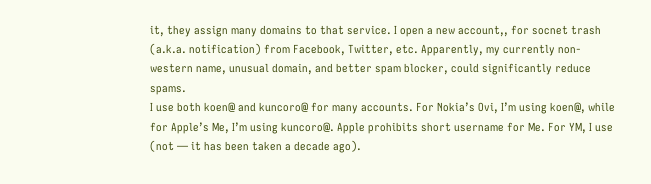it, they assign many domains to that service. I open a new account,, for socnet trash (a.k.a. notification) from Facebook, Twitter, etc. Apparently, my currently non-western name, unusual domain, and better spam blocker, could significantly reduce spams.
I use both koen@ and kuncoro@ for many accounts. For Nokia’s Ovi, I’m using koen@, while for Apple’s Me, I’m using kuncoro@. Apple prohibits short username for Me. For YM, I use (not — it has been taken a decade ago).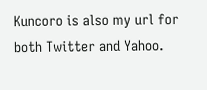Kuncoro is also my url for both Twitter and Yahoo.